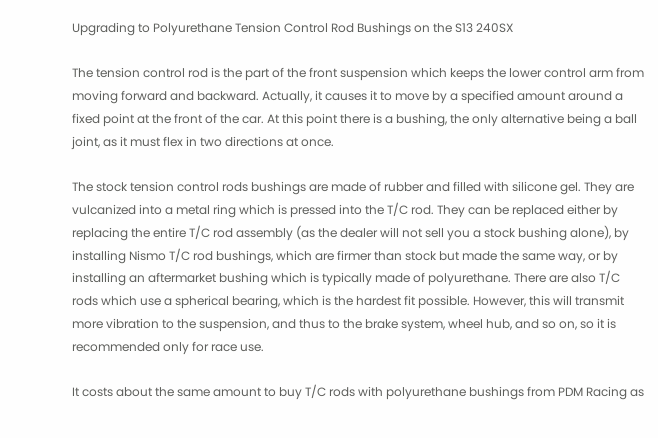Upgrading to Polyurethane Tension Control Rod Bushings on the S13 240SX

The tension control rod is the part of the front suspension which keeps the lower control arm from moving forward and backward. Actually, it causes it to move by a specified amount around a fixed point at the front of the car. At this point there is a bushing, the only alternative being a ball joint, as it must flex in two directions at once.

The stock tension control rods bushings are made of rubber and filled with silicone gel. They are vulcanized into a metal ring which is pressed into the T/C rod. They can be replaced either by replacing the entire T/C rod assembly (as the dealer will not sell you a stock bushing alone), by installing Nismo T/C rod bushings, which are firmer than stock but made the same way, or by installing an aftermarket bushing which is typically made of polyurethane. There are also T/C rods which use a spherical bearing, which is the hardest fit possible. However, this will transmit more vibration to the suspension, and thus to the brake system, wheel hub, and so on, so it is recommended only for race use.

It costs about the same amount to buy T/C rods with polyurethane bushings from PDM Racing as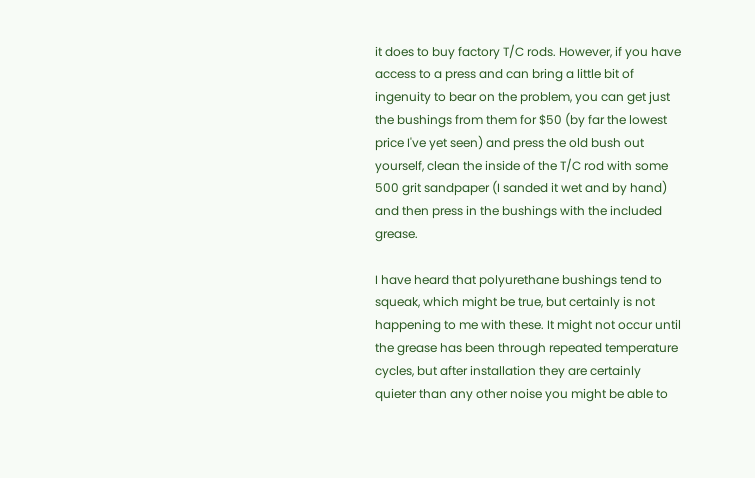it does to buy factory T/C rods. However, if you have access to a press and can bring a little bit of ingenuity to bear on the problem, you can get just the bushings from them for $50 (by far the lowest price I've yet seen) and press the old bush out yourself, clean the inside of the T/C rod with some 500 grit sandpaper (I sanded it wet and by hand) and then press in the bushings with the included grease.

I have heard that polyurethane bushings tend to squeak, which might be true, but certainly is not happening to me with these. It might not occur until the grease has been through repeated temperature cycles, but after installation they are certainly quieter than any other noise you might be able to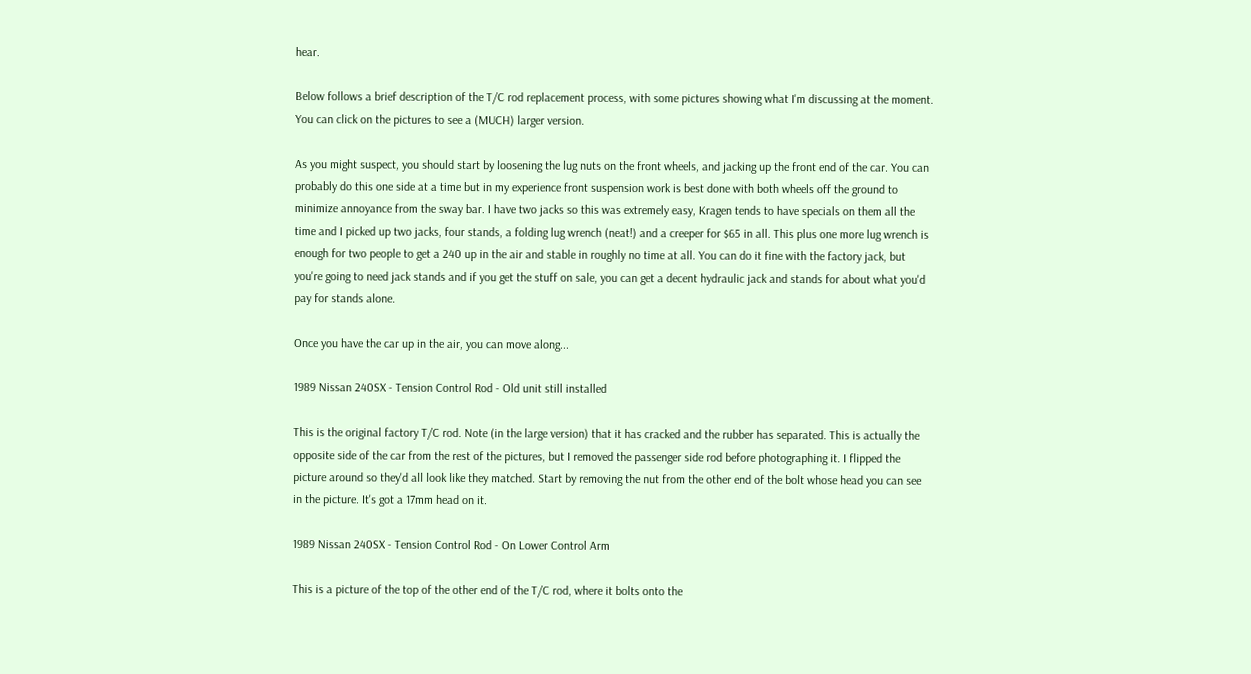hear.

Below follows a brief description of the T/C rod replacement process, with some pictures showing what I'm discussing at the moment. You can click on the pictures to see a (MUCH) larger version.

As you might suspect, you should start by loosening the lug nuts on the front wheels, and jacking up the front end of the car. You can probably do this one side at a time but in my experience front suspension work is best done with both wheels off the ground to minimize annoyance from the sway bar. I have two jacks so this was extremely easy, Kragen tends to have specials on them all the time and I picked up two jacks, four stands, a folding lug wrench (neat!) and a creeper for $65 in all. This plus one more lug wrench is enough for two people to get a 240 up in the air and stable in roughly no time at all. You can do it fine with the factory jack, but you're going to need jack stands and if you get the stuff on sale, you can get a decent hydraulic jack and stands for about what you'd pay for stands alone.

Once you have the car up in the air, you can move along...

1989 Nissan 240SX - Tension Control Rod - Old unit still installed

This is the original factory T/C rod. Note (in the large version) that it has cracked and the rubber has separated. This is actually the opposite side of the car from the rest of the pictures, but I removed the passenger side rod before photographing it. I flipped the picture around so they'd all look like they matched. Start by removing the nut from the other end of the bolt whose head you can see in the picture. It's got a 17mm head on it.

1989 Nissan 240SX - Tension Control Rod - On Lower Control Arm

This is a picture of the top of the other end of the T/C rod, where it bolts onto the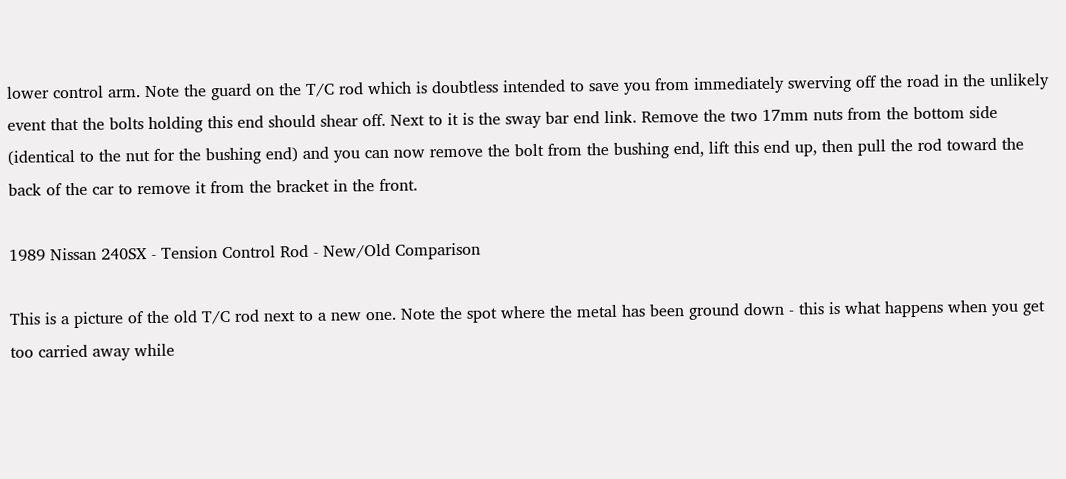lower control arm. Note the guard on the T/C rod which is doubtless intended to save you from immediately swerving off the road in the unlikely event that the bolts holding this end should shear off. Next to it is the sway bar end link. Remove the two 17mm nuts from the bottom side (identical to the nut for the bushing end) and you can now remove the bolt from the bushing end, lift this end up, then pull the rod toward the back of the car to remove it from the bracket in the front.

1989 Nissan 240SX - Tension Control Rod - New/Old Comparison

This is a picture of the old T/C rod next to a new one. Note the spot where the metal has been ground down - this is what happens when you get too carried away while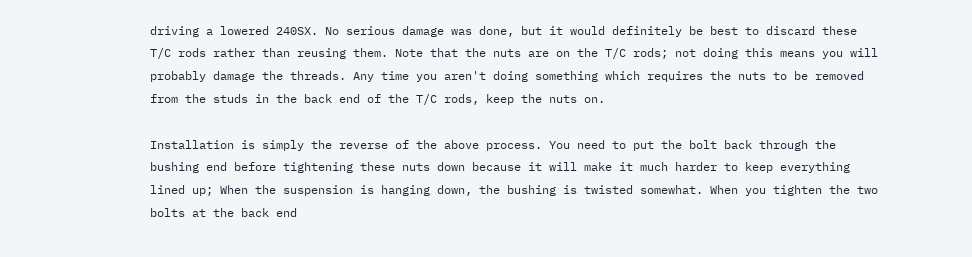driving a lowered 240SX. No serious damage was done, but it would definitely be best to discard these T/C rods rather than reusing them. Note that the nuts are on the T/C rods; not doing this means you will probably damage the threads. Any time you aren't doing something which requires the nuts to be removed from the studs in the back end of the T/C rods, keep the nuts on.

Installation is simply the reverse of the above process. You need to put the bolt back through the bushing end before tightening these nuts down because it will make it much harder to keep everything lined up; When the suspension is hanging down, the bushing is twisted somewhat. When you tighten the two bolts at the back end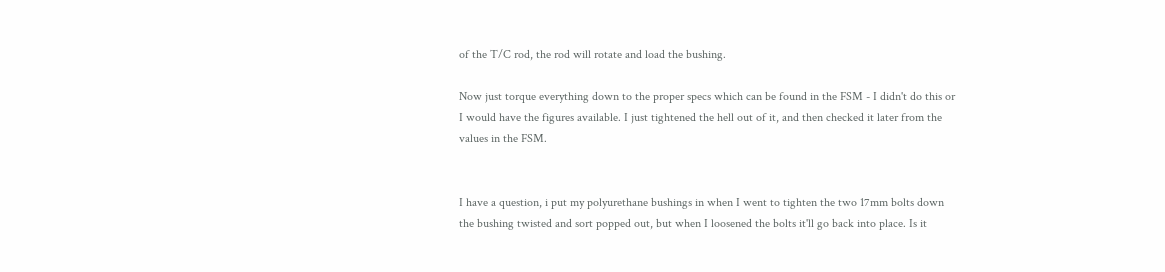of the T/C rod, the rod will rotate and load the bushing.

Now just torque everything down to the proper specs which can be found in the FSM - I didn't do this or I would have the figures available. I just tightened the hell out of it, and then checked it later from the values in the FSM.


I have a question, i put my polyurethane bushings in when I went to tighten the two 17mm bolts down the bushing twisted and sort popped out, but when I loosened the bolts it'll go back into place. Is it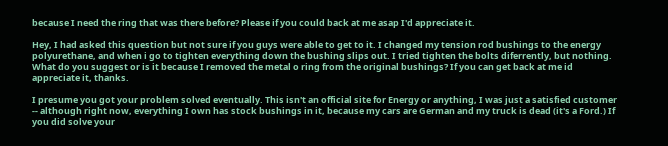because I need the ring that was there before? Please if you could back at me asap I'd appreciate it.

Hey, I had asked this question but not sure if you guys were able to get to it. I changed my tension rod bushings to the energy polyurethane, and when i go to tighten everything down the bushing slips out. I tried tighten the bolts diferrently, but nothing. What do you suggest or is it because I removed the metal o ring from the original bushings? If you can get back at me id appreciate it, thanks.

I presume you got your problem solved eventually. This isn't an official site for Energy or anything, I was just a satisfied customer -- although right now, everything I own has stock bushings in it, because my cars are German and my truck is dead (it's a Ford.) If you did solve your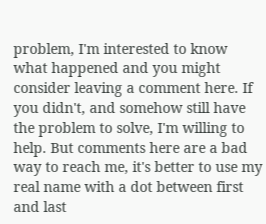problem, I'm interested to know what happened and you might consider leaving a comment here. If you didn't, and somehow still have the problem to solve, I'm willing to help. But comments here are a bad way to reach me, it's better to use my real name with a dot between first and last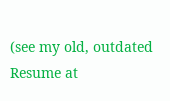(see my old, outdated Resume at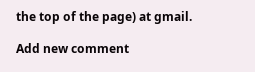the top of the page) at gmail.

Add new comment